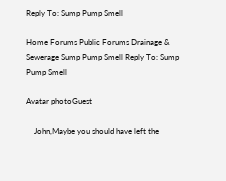Reply To: Sump Pump Smell

Home Forums Public Forums Drainage & Sewerage Sump Pump Smell Reply To: Sump Pump Smell

Avatar photoGuest

    John,Maybe you should have left the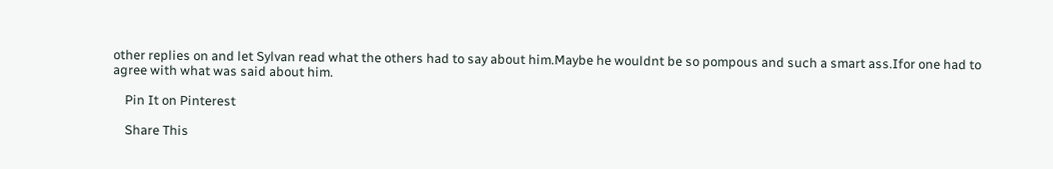other replies on and let Sylvan read what the others had to say about him.Maybe he wouldnt be so pompous and such a smart ass.Ifor one had to agree with what was said about him.

    Pin It on Pinterest

    Share This